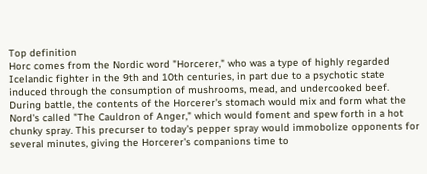Top definition
Horc comes from the Nordic word "Horcerer," who was a type of highly regarded Icelandic fighter in the 9th and 10th centuries, in part due to a psychotic state induced through the consumption of mushrooms, mead, and undercooked beef. During battle, the contents of the Horcerer's stomach would mix and form what the Nord's called "The Cauldron of Anger," which would foment and spew forth in a hot chunky spray. This precurser to today's pepper spray would immobolize opponents for several minutes, giving the Horcerer's companions time to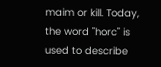maim or kill. Today, the word "horc" is used to describe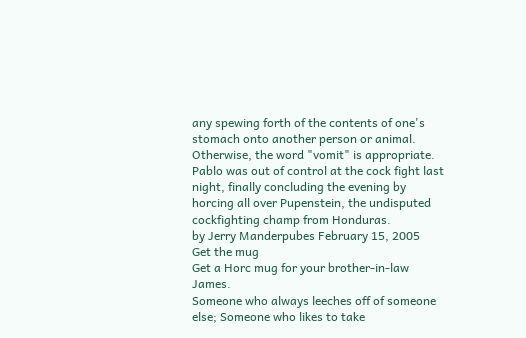any spewing forth of the contents of one's stomach onto another person or animal. Otherwise, the word "vomit" is appropriate.
Pablo was out of control at the cock fight last night, finally concluding the evening by horcing all over Pupenstein, the undisputed cockfighting champ from Honduras.
by Jerry Manderpubes February 15, 2005
Get the mug
Get a Horc mug for your brother-in-law James.
Someone who always leeches off of someone else; Someone who likes to take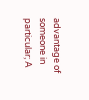advantage of someone in particular; A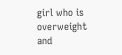girl who is overweight and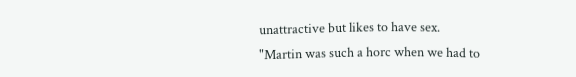unattractive but likes to have sex.
"Martin was such a horc when we had to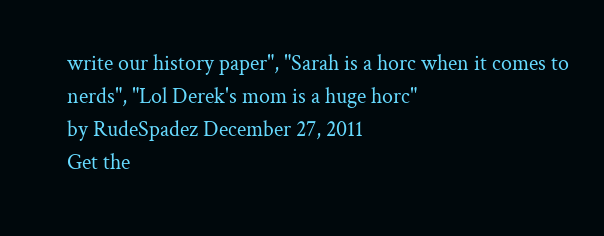write our history paper", "Sarah is a horc when it comes to nerds", "Lol Derek's mom is a huge horc"
by RudeSpadez December 27, 2011
Get the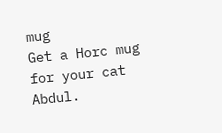mug
Get a Horc mug for your cat Abdul.